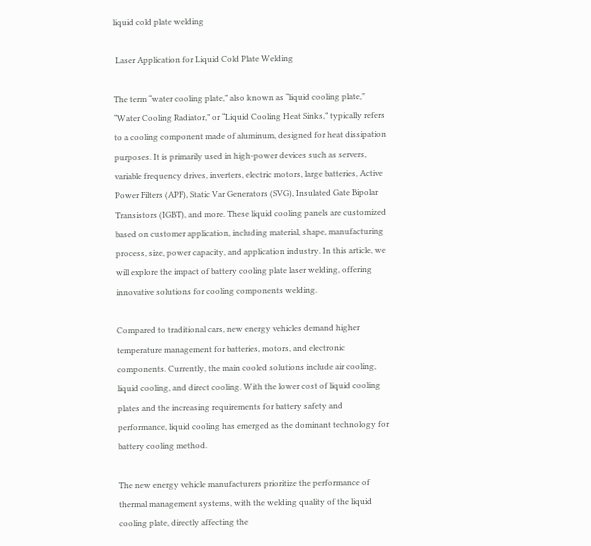liquid cold plate welding

 Laser Application for Liquid Cold Plate Welding

The term “water cooling plate,” also known as “liquid cooling plate,” “Water Cooling Radiator,” or “Liquid Cooling Heat Sinks,” typically refers to a cooling component made of aluminum, designed for heat dissipation purposes. It is primarily used in high-power devices such as servers, variable frequency drives, inverters, electric motors, large batteries, Active Power Filters (APF), Static Var Generators (SVG), Insulated Gate Bipolar Transistors (IGBT), and more. These liquid cooling panels are customized based on customer application, including material, shape, manufacturing process, size, power capacity, and application industry. In this article, we will explore the impact of battery cooling plate laser welding, offering innovative solutions for cooling components welding.

Compared to traditional cars, new energy vehicles demand higher temperature management for batteries, motors, and electronic components. Currently, the main cooled solutions include air cooling, liquid cooling, and direct cooling. With the lower cost of liquid cooling plates and the increasing requirements for battery safety and performance, liquid cooling has emerged as the dominant technology for battery cooling method.

The new energy vehicle manufacturers prioritize the performance of thermal management systems, with the welding quality of the liquid cooling plate, directly affecting the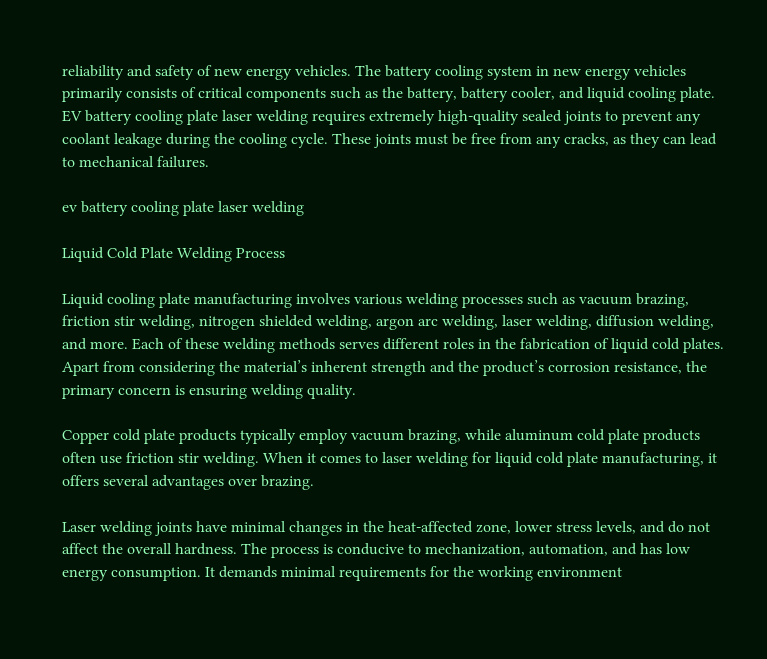reliability and safety of new energy vehicles. The battery cooling system in new energy vehicles primarily consists of critical components such as the battery, battery cooler, and liquid cooling plate. EV battery cooling plate laser welding requires extremely high-quality sealed joints to prevent any coolant leakage during the cooling cycle. These joints must be free from any cracks, as they can lead to mechanical failures.

ev battery cooling plate laser welding

Liquid Cold Plate Welding Process

Liquid cooling plate manufacturing involves various welding processes such as vacuum brazing, friction stir welding, nitrogen shielded welding, argon arc welding, laser welding, diffusion welding, and more. Each of these welding methods serves different roles in the fabrication of liquid cold plates. Apart from considering the material’s inherent strength and the product’s corrosion resistance, the primary concern is ensuring welding quality.

Copper cold plate products typically employ vacuum brazing, while aluminum cold plate products often use friction stir welding. When it comes to laser welding for liquid cold plate manufacturing, it offers several advantages over brazing.

Laser welding joints have minimal changes in the heat-affected zone, lower stress levels, and do not affect the overall hardness. The process is conducive to mechanization, automation, and has low energy consumption. It demands minimal requirements for the working environment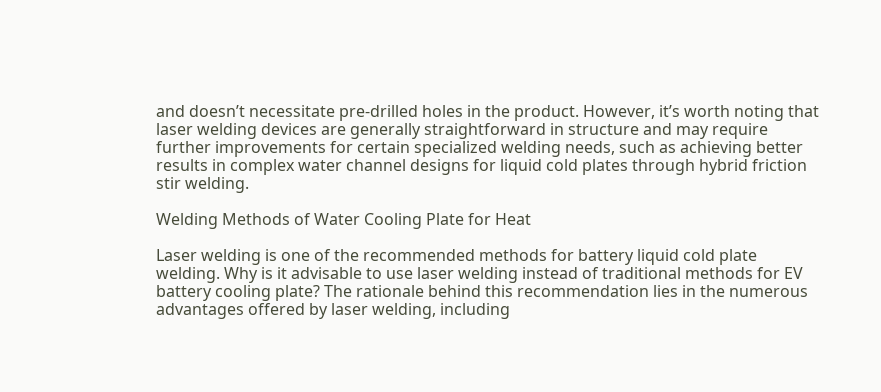and doesn’t necessitate pre-drilled holes in the product. However, it’s worth noting that laser welding devices are generally straightforward in structure and may require further improvements for certain specialized welding needs, such as achieving better results in complex water channel designs for liquid cold plates through hybrid friction stir welding.

Welding Methods of Water Cooling Plate for Heat

Laser welding is one of the recommended methods for battery liquid cold plate welding. Why is it advisable to use laser welding instead of traditional methods for EV battery cooling plate? The rationale behind this recommendation lies in the numerous advantages offered by laser welding, including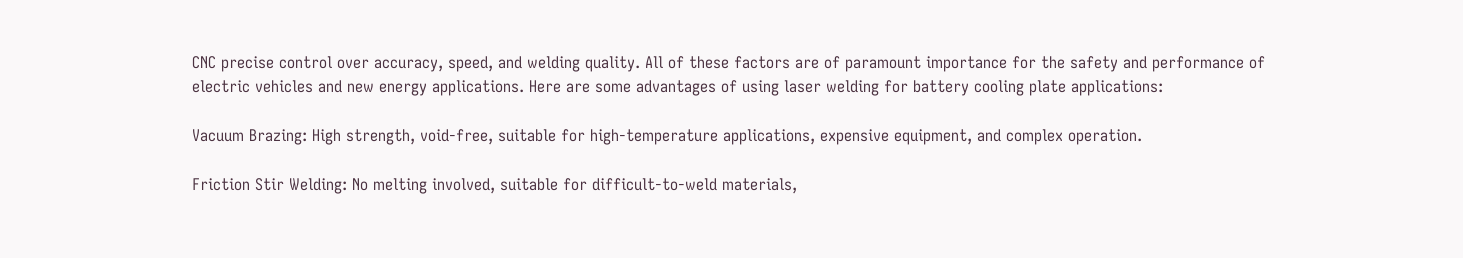CNC precise control over accuracy, speed, and welding quality. All of these factors are of paramount importance for the safety and performance of electric vehicles and new energy applications. Here are some advantages of using laser welding for battery cooling plate applications:

Vacuum Brazing: High strength, void-free, suitable for high-temperature applications, expensive equipment, and complex operation.

Friction Stir Welding: No melting involved, suitable for difficult-to-weld materials,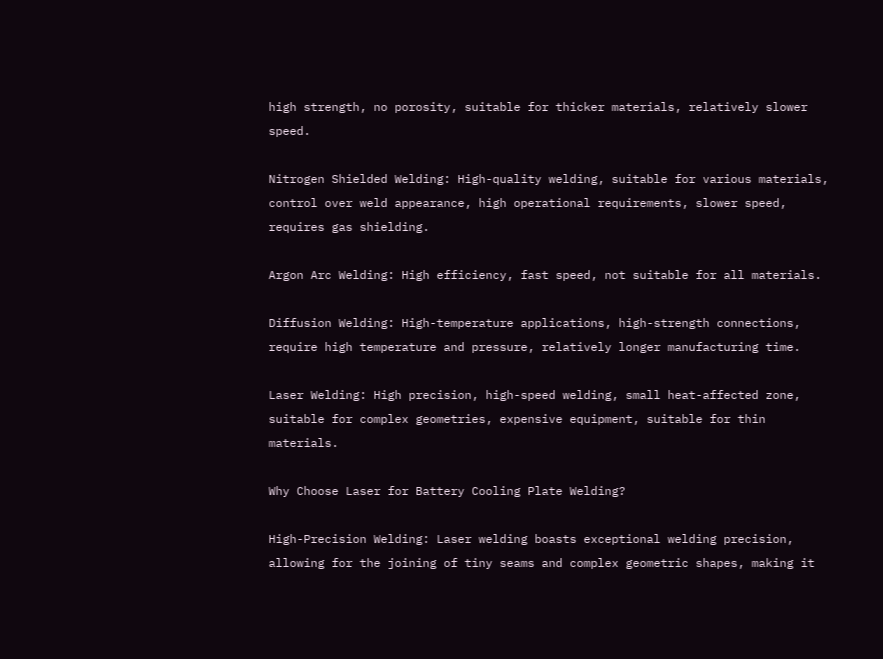high strength, no porosity, suitable for thicker materials, relatively slower speed.

Nitrogen Shielded Welding: High-quality welding, suitable for various materials, control over weld appearance, high operational requirements, slower speed, requires gas shielding.

Argon Arc Welding: High efficiency, fast speed, not suitable for all materials.

Diffusion Welding: High-temperature applications, high-strength connections, require high temperature and pressure, relatively longer manufacturing time.

Laser Welding: High precision, high-speed welding, small heat-affected zone, suitable for complex geometries, expensive equipment, suitable for thin materials.

Why Choose Laser for Battery Cooling Plate Welding?

High-Precision Welding: Laser welding boasts exceptional welding precision, allowing for the joining of tiny seams and complex geometric shapes, making it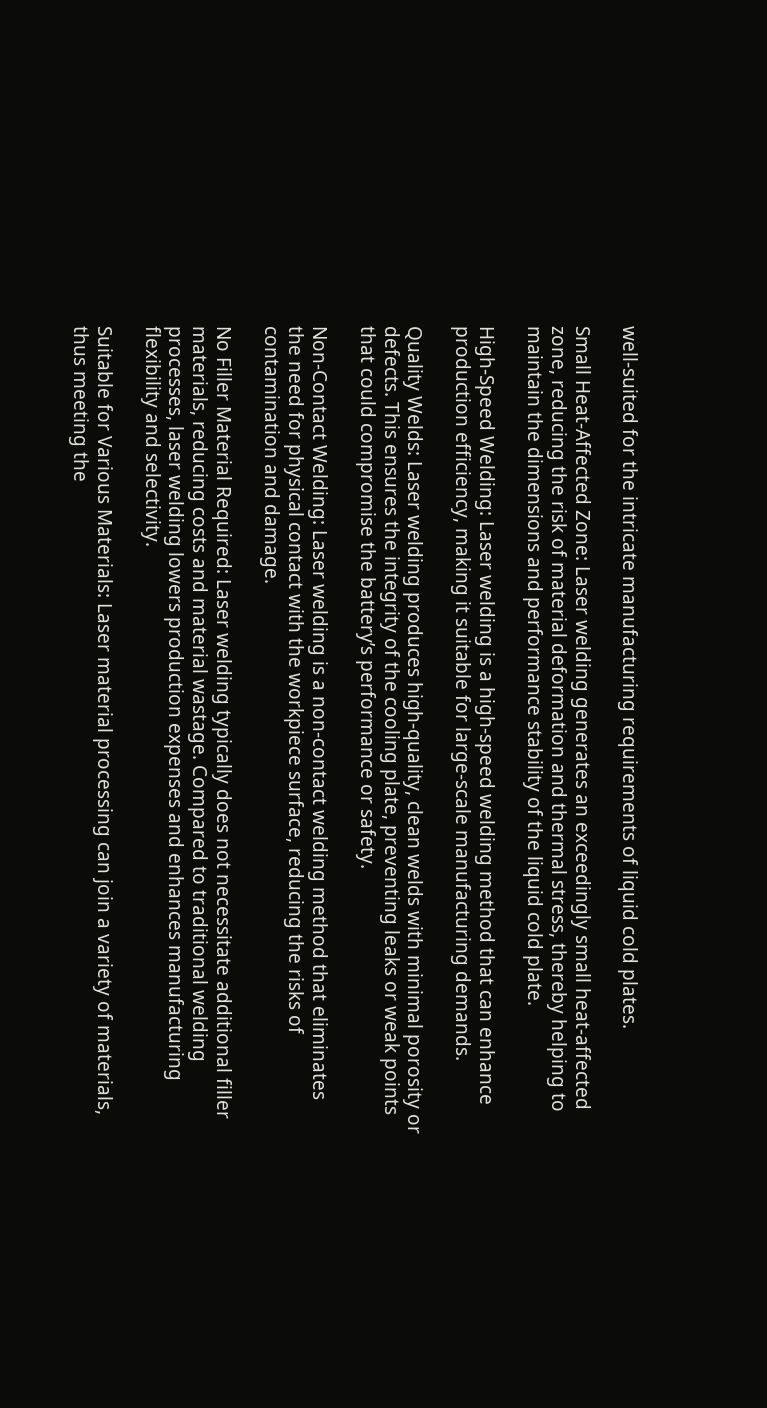well-suited for the intricate manufacturing requirements of liquid cold plates.

Small Heat-Affected Zone: Laser welding generates an exceedingly small heat-affected zone, reducing the risk of material deformation and thermal stress, thereby helping to maintain the dimensions and performance stability of the liquid cold plate.

High-Speed Welding: Laser welding is a high-speed welding method that can enhance production efficiency, making it suitable for large-scale manufacturing demands.

Quality Welds: Laser welding produces high-quality, clean welds with minimal porosity or defects. This ensures the integrity of the cooling plate, preventing leaks or weak points that could compromise the battery’s performance or safety.

Non-Contact Welding: Laser welding is a non-contact welding method that eliminates the need for physical contact with the workpiece surface, reducing the risks of contamination and damage.

No Filler Material Required: Laser welding typically does not necessitate additional filler materials, reducing costs and material wastage. Compared to traditional welding processes, laser welding lowers production expenses and enhances manufacturing flexibility and selectivity.

Suitable for Various Materials: Laser material processing can join a variety of materials, thus meeting the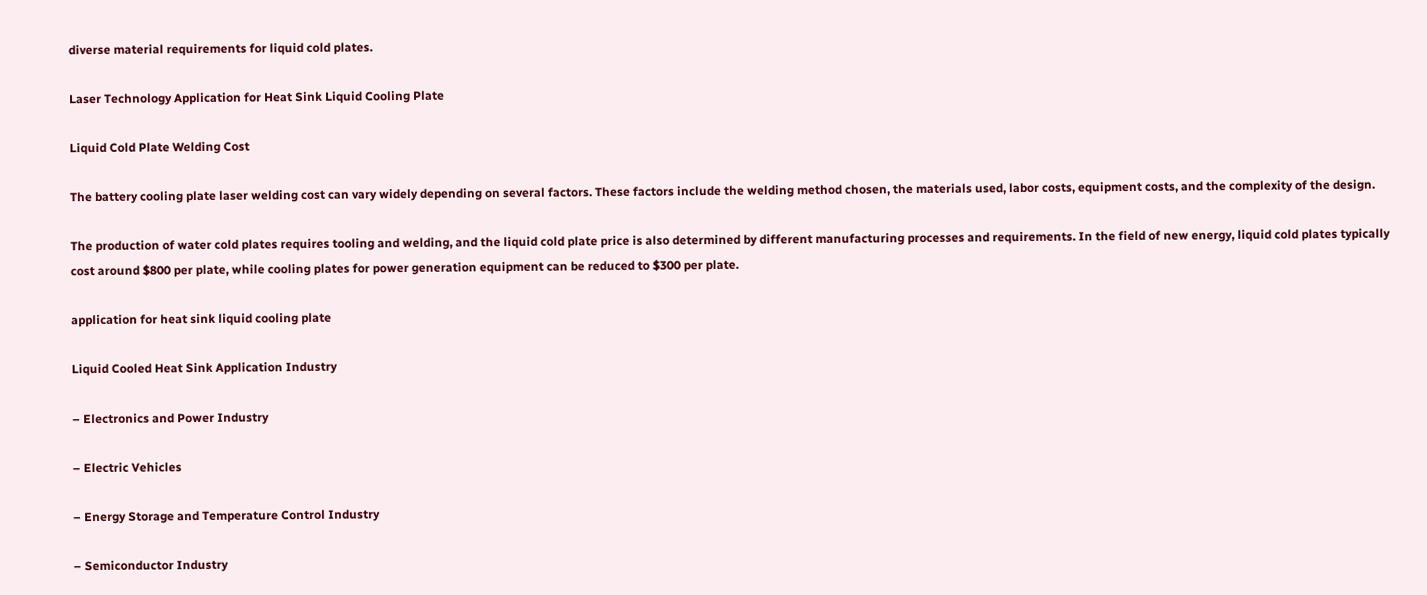diverse material requirements for liquid cold plates.

Laser Technology Application for Heat Sink Liquid Cooling Plate

Liquid Cold Plate Welding Cost

The battery cooling plate laser welding cost can vary widely depending on several factors. These factors include the welding method chosen, the materials used, labor costs, equipment costs, and the complexity of the design.

The production of water cold plates requires tooling and welding, and the liquid cold plate price is also determined by different manufacturing processes and requirements. In the field of new energy, liquid cold plates typically cost around $800 per plate, while cooling plates for power generation equipment can be reduced to $300 per plate.

application for heat sink liquid cooling plate

Liquid Cooled Heat Sink Application Industry

– Electronics and Power Industry

– Electric Vehicles

– Energy Storage and Temperature Control Industry

– Semiconductor Industry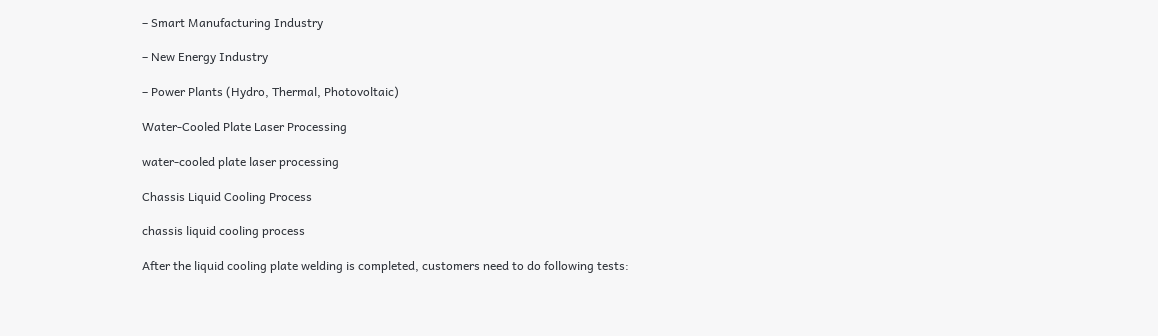– Smart Manufacturing Industry

– New Energy Industry

– Power Plants (Hydro, Thermal, Photovoltaic)

Water-Cooled Plate Laser Processing

water-cooled plate laser processing

Chassis Liquid Cooling Process

chassis liquid cooling process

After the liquid cooling plate welding is completed, customers need to do following tests: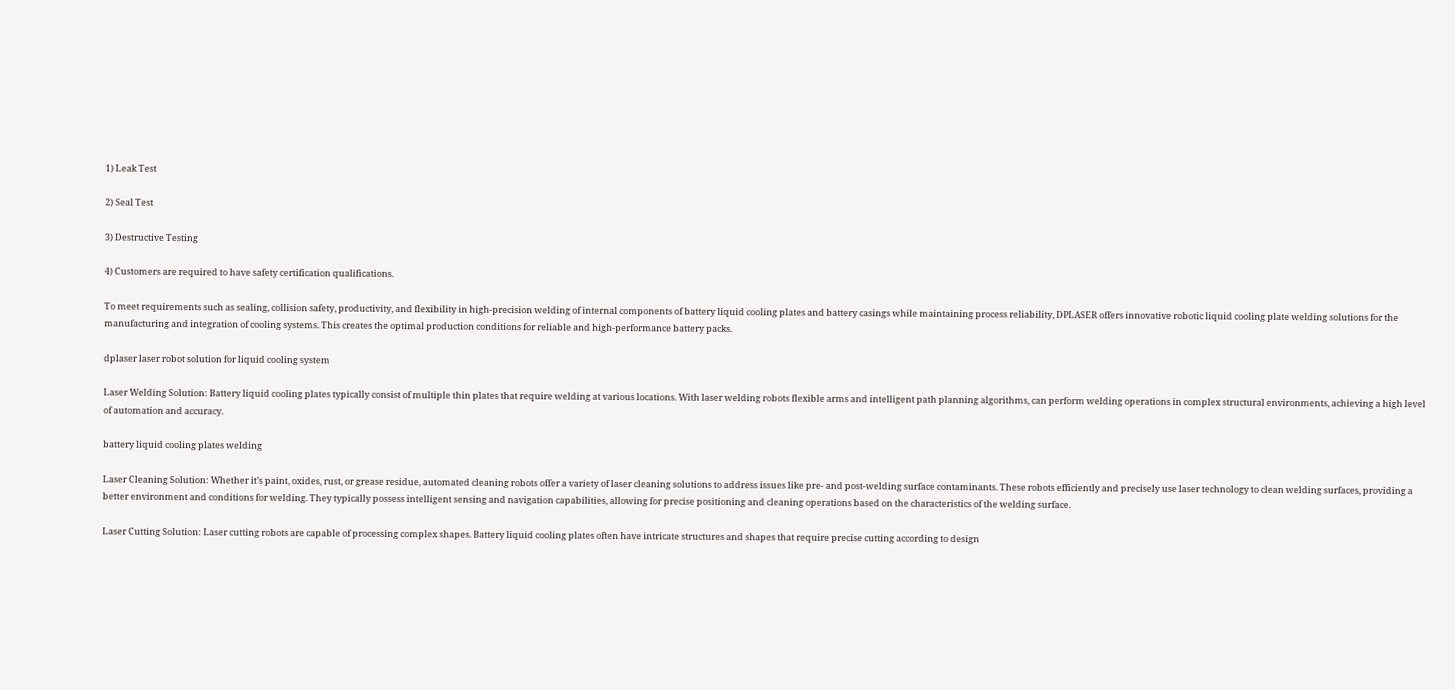1) Leak Test

2) Seal Test

3) Destructive Testing

4) Customers are required to have safety certification qualifications.

To meet requirements such as sealing, collision safety, productivity, and flexibility in high-precision welding of internal components of battery liquid cooling plates and battery casings while maintaining process reliability, DPLASER offers innovative robotic liquid cooling plate welding solutions for the manufacturing and integration of cooling systems. This creates the optimal production conditions for reliable and high-performance battery packs.

dplaser laser robot solution for liquid cooling system

Laser Welding Solution: Battery liquid cooling plates typically consist of multiple thin plates that require welding at various locations. With laser welding robots flexible arms and intelligent path planning algorithms, can perform welding operations in complex structural environments, achieving a high level of automation and accuracy.

battery liquid cooling plates welding

Laser Cleaning Solution: Whether it’s paint, oxides, rust, or grease residue, automated cleaning robots offer a variety of laser cleaning solutions to address issues like pre- and post-welding surface contaminants. These robots efficiently and precisely use laser technology to clean welding surfaces, providing a better environment and conditions for welding. They typically possess intelligent sensing and navigation capabilities, allowing for precise positioning and cleaning operations based on the characteristics of the welding surface.

Laser Cutting Solution: Laser cutting robots are capable of processing complex shapes. Battery liquid cooling plates often have intricate structures and shapes that require precise cutting according to design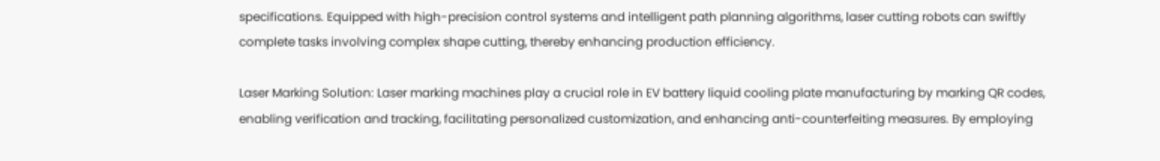specifications. Equipped with high-precision control systems and intelligent path planning algorithms, laser cutting robots can swiftly complete tasks involving complex shape cutting, thereby enhancing production efficiency.

Laser Marking Solution: Laser marking machines play a crucial role in EV battery liquid cooling plate manufacturing by marking QR codes, enabling verification and tracking, facilitating personalized customization, and enhancing anti-counterfeiting measures. By employing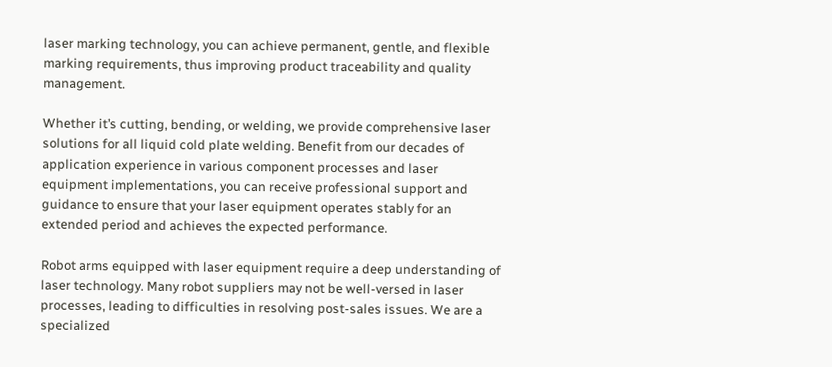laser marking technology, you can achieve permanent, gentle, and flexible marking requirements, thus improving product traceability and quality management.

Whether it’s cutting, bending, or welding, we provide comprehensive laser solutions for all liquid cold plate welding. Benefit from our decades of application experience in various component processes and laser equipment implementations, you can receive professional support and guidance to ensure that your laser equipment operates stably for an extended period and achieves the expected performance.

Robot arms equipped with laser equipment require a deep understanding of laser technology. Many robot suppliers may not be well-versed in laser processes, leading to difficulties in resolving post-sales issues. We are a specialized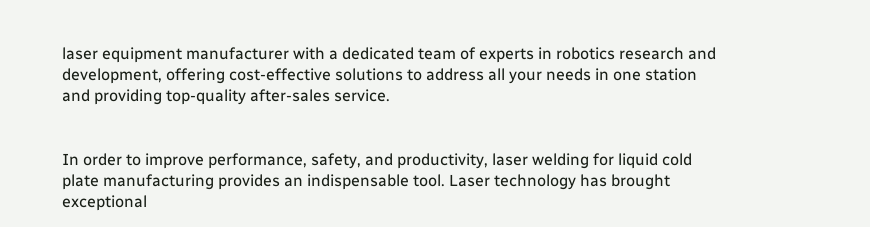laser equipment manufacturer with a dedicated team of experts in robotics research and development, offering cost-effective solutions to address all your needs in one station and providing top-quality after-sales service.


In order to improve performance, safety, and productivity, laser welding for liquid cold plate manufacturing provides an indispensable tool. Laser technology has brought exceptional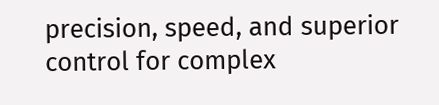precision, speed, and superior control for complex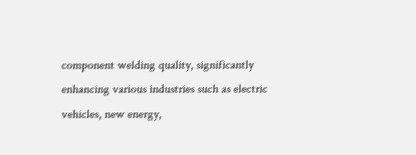component welding quality, significantly enhancing various industries such as electric vehicles, new energy,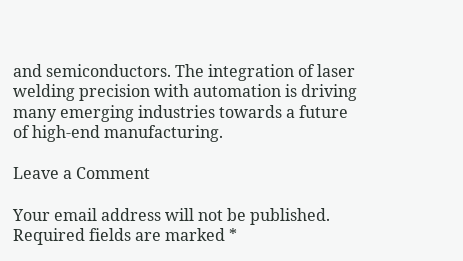and semiconductors. The integration of laser welding precision with automation is driving many emerging industries towards a future of high-end manufacturing.

Leave a Comment

Your email address will not be published. Required fields are marked *